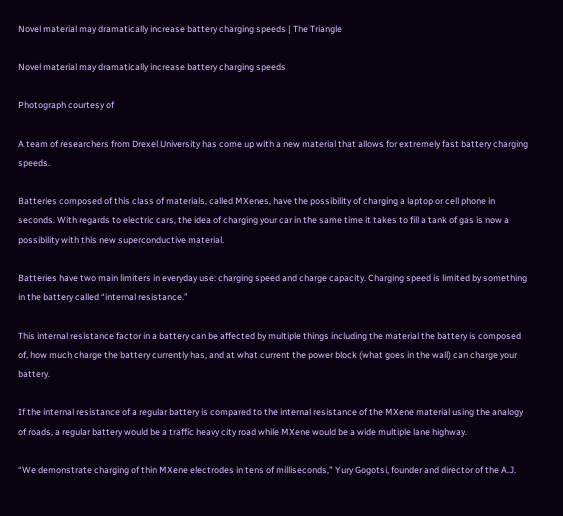Novel material may dramatically increase battery charging speeds | The Triangle

Novel material may dramatically increase battery charging speeds

Photograph courtesy of

A team of researchers from Drexel University has come up with a new material that allows for extremely fast battery charging speeds.

Batteries composed of this class of materials, called MXenes, have the possibility of charging a laptop or cell phone in seconds. With regards to electric cars, the idea of charging your car in the same time it takes to fill a tank of gas is now a possibility with this new superconductive material.

Batteries have two main limiters in everyday use: charging speed and charge capacity. Charging speed is limited by something in the battery called “internal resistance.”

This internal resistance factor in a battery can be affected by multiple things including the material the battery is composed of, how much charge the battery currently has, and at what current the power block (what goes in the wall) can charge your battery.

If the internal resistance of a regular battery is compared to the internal resistance of the MXene material using the analogy of roads, a regular battery would be a traffic heavy city road while MXene would be a wide multiple lane highway.

“We demonstrate charging of thin MXene electrodes in tens of milliseconds,” Yury Gogotsi, founder and director of the A.J.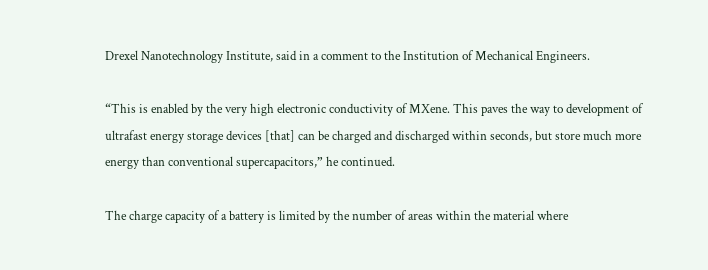Drexel Nanotechnology Institute, said in a comment to the Institution of Mechanical Engineers.

“This is enabled by the very high electronic conductivity of MXene. This paves the way to development of ultrafast energy storage devices [that] can be charged and discharged within seconds, but store much more energy than conventional supercapacitors,” he continued.

The charge capacity of a battery is limited by the number of areas within the material where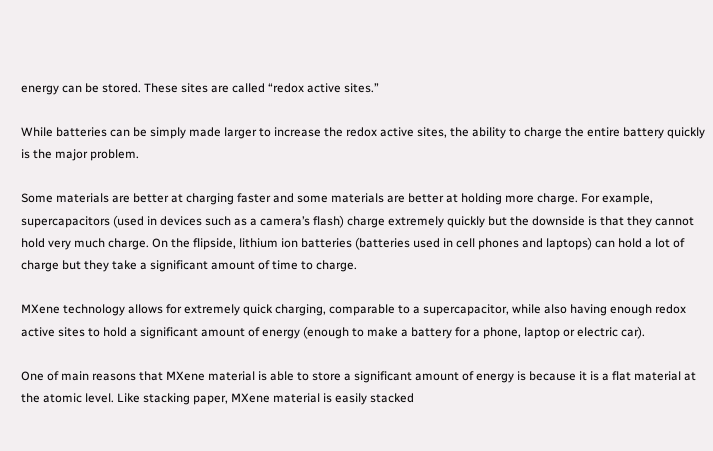energy can be stored. These sites are called “redox active sites.”

While batteries can be simply made larger to increase the redox active sites, the ability to charge the entire battery quickly is the major problem.

Some materials are better at charging faster and some materials are better at holding more charge. For example, supercapacitors (used in devices such as a camera’s flash) charge extremely quickly but the downside is that they cannot hold very much charge. On the flipside, lithium ion batteries (batteries used in cell phones and laptops) can hold a lot of charge but they take a significant amount of time to charge.

MXene technology allows for extremely quick charging, comparable to a supercapacitor, while also having enough redox active sites to hold a significant amount of energy (enough to make a battery for a phone, laptop or electric car).

One of main reasons that MXene material is able to store a significant amount of energy is because it is a flat material at the atomic level. Like stacking paper, MXene material is easily stacked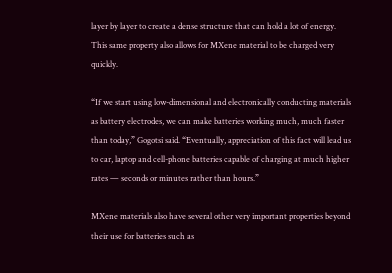layer by layer to create a dense structure that can hold a lot of energy. This same property also allows for MXene material to be charged very quickly.

“If we start using low-dimensional and electronically conducting materials as battery electrodes, we can make batteries working much, much faster than today,” Gogotsi said. “Eventually, appreciation of this fact will lead us to car, laptop and cell-phone batteries capable of charging at much higher rates — seconds or minutes rather than hours.”

MXene materials also have several other very important properties beyond their use for batteries such as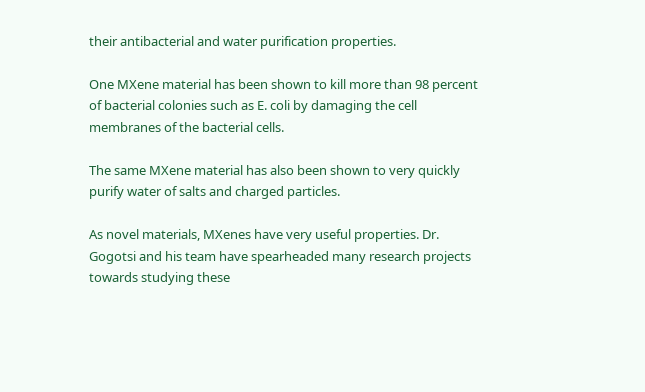their antibacterial and water purification properties.

One MXene material has been shown to kill more than 98 percent of bacterial colonies such as E. coli by damaging the cell membranes of the bacterial cells.

The same MXene material has also been shown to very quickly purify water of salts and charged particles.

As novel materials, MXenes have very useful properties. Dr. Gogotsi and his team have spearheaded many research projects towards studying these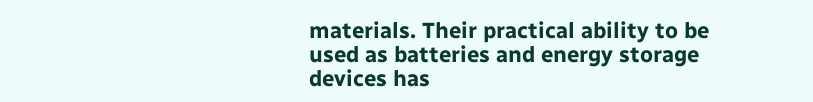materials. Their practical ability to be used as batteries and energy storage devices has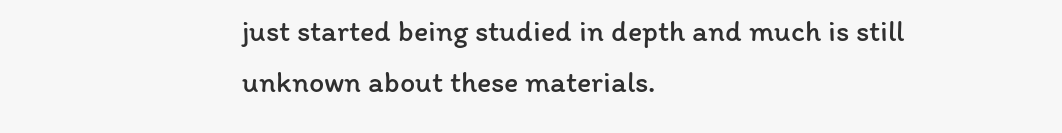just started being studied in depth and much is still unknown about these materials.